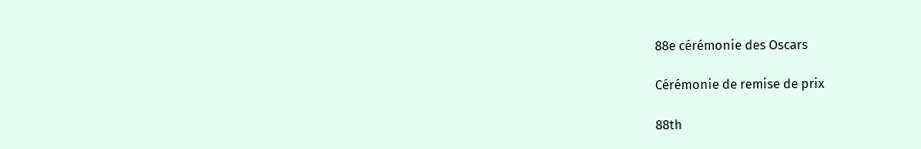88e cérémonie des Oscars

Cérémonie de remise de prix

88th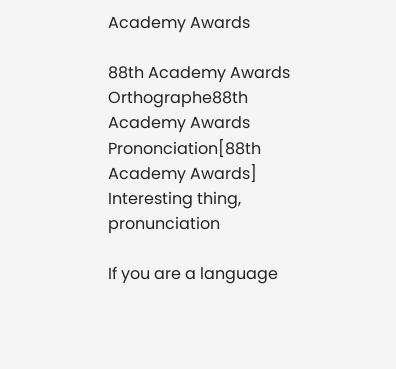Academy Awards

88th Academy Awards
Orthographe88th Academy Awards
Prononciation[88th Academy Awards]
Interesting thing, pronunciation

If you are a language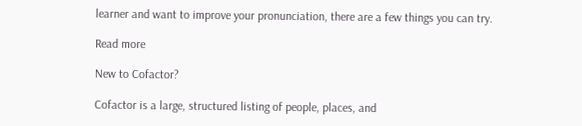learner and want to improve your pronunciation, there are a few things you can try.

Read more

New to Cofactor?

Cofactor is a large, structured listing of people, places, and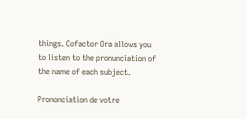things. Cofactor Ora allows you to listen to the pronunciation of the name of each subject.

Prononciation de votre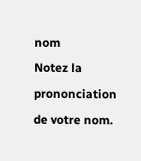nom
Notez la prononciation de votre nom.